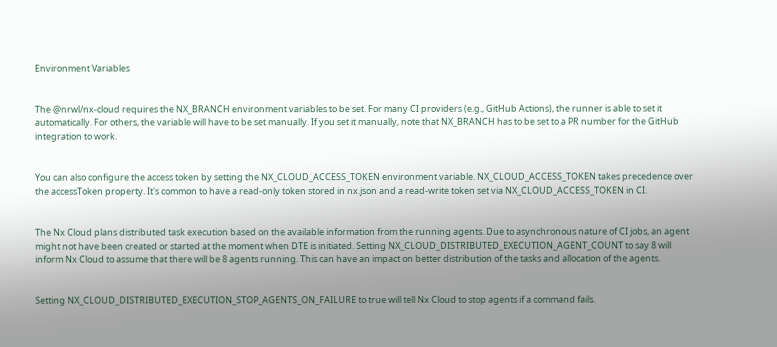Environment Variables


The @nrwl/nx-cloud requires the NX_BRANCH environment variables to be set. For many CI providers (e.g., GitHub Actions), the runner is able to set it automatically. For others, the variable will have to be set manually. If you set it manually, note that NX_BRANCH has to be set to a PR number for the GitHub integration to work.


You can also configure the access token by setting the NX_CLOUD_ACCESS_TOKEN environment variable. NX_CLOUD_ACCESS_TOKEN takes precedence over the accessToken property. It's common to have a read-only token stored in nx.json and a read-write token set via NX_CLOUD_ACCESS_TOKEN in CI.


The Nx Cloud plans distributed task execution based on the available information from the running agents. Due to asynchronous nature of CI jobs, an agent might not have been created or started at the moment when DTE is initiated. Setting NX_CLOUD_DISTRIBUTED_EXECUTION_AGENT_COUNT to say 8 will inform Nx Cloud to assume that there will be 8 agents running. This can have an impact on better distribution of the tasks and allocation of the agents.


Setting NX_CLOUD_DISTRIBUTED_EXECUTION_STOP_AGENTS_ON_FAILURE to true will tell Nx Cloud to stop agents if a command fails.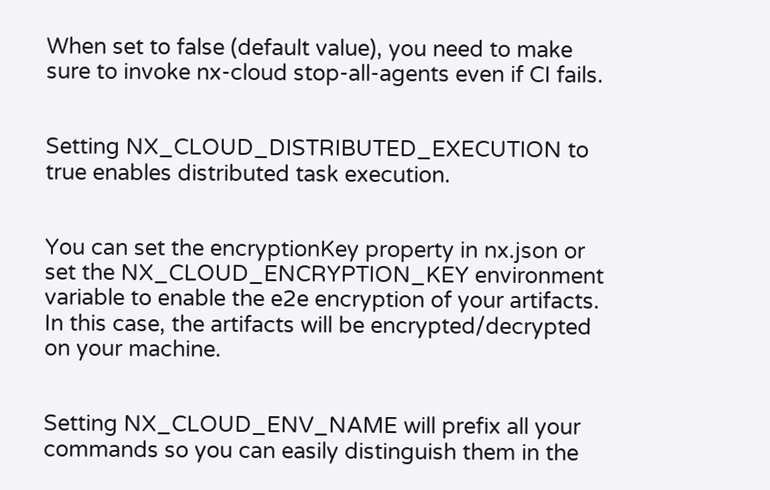When set to false (default value), you need to make sure to invoke nx-cloud stop-all-agents even if CI fails.


Setting NX_CLOUD_DISTRIBUTED_EXECUTION to true enables distributed task execution.


You can set the encryptionKey property in nx.json or set the NX_CLOUD_ENCRYPTION_KEY environment variable to enable the e2e encryption of your artifacts. In this case, the artifacts will be encrypted/decrypted on your machine.


Setting NX_CLOUD_ENV_NAME will prefix all your commands so you can easily distinguish them in the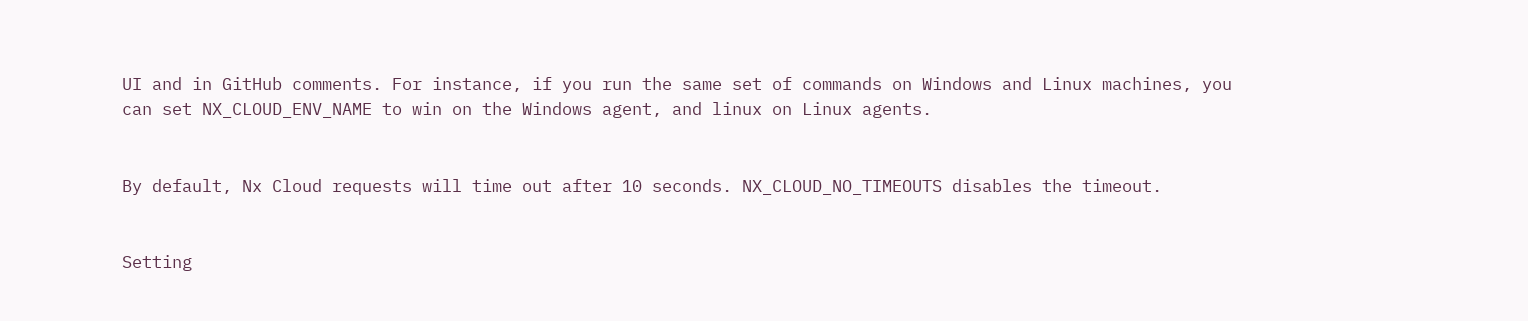UI and in GitHub comments. For instance, if you run the same set of commands on Windows and Linux machines, you can set NX_CLOUD_ENV_NAME to win on the Windows agent, and linux on Linux agents.


By default, Nx Cloud requests will time out after 10 seconds. NX_CLOUD_NO_TIMEOUTS disables the timeout.


Setting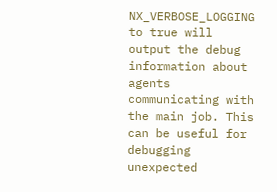NX_VERBOSE_LOGGING to true will output the debug information about agents communicating with the main job. This can be useful for debugging unexpected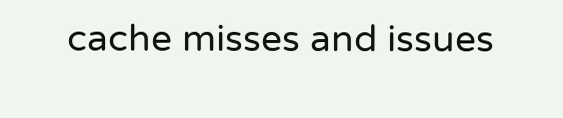cache misses and issues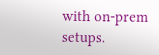with on-prem setups.